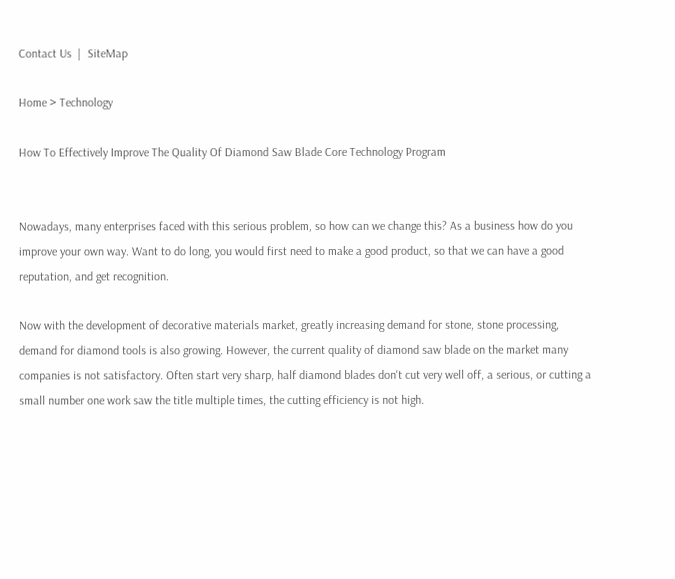Contact Us  |  SiteMap

Home > Technology

How To Effectively Improve The Quality Of Diamond Saw Blade Core Technology Program


Nowadays, many enterprises faced with this serious problem, so how can we change this? As a business how do you improve your own way. Want to do long, you would first need to make a good product, so that we can have a good reputation, and get recognition.

Now with the development of decorative materials market, greatly increasing demand for stone, stone processing, demand for diamond tools is also growing. However, the current quality of diamond saw blade on the market many companies is not satisfactory. Often start very sharp, half diamond blades don't cut very well off, a serious, or cutting a small number one work saw the title multiple times, the cutting efficiency is not high.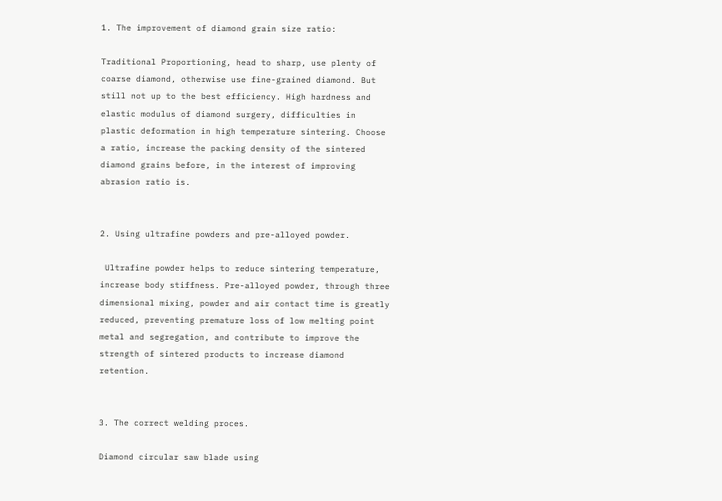1. The improvement of diamond grain size ratio:

Traditional Proportioning, head to sharp, use plenty of coarse diamond, otherwise use fine-grained diamond. But still not up to the best efficiency. High hardness and elastic modulus of diamond surgery, difficulties in plastic deformation in high temperature sintering. Choose a ratio, increase the packing density of the sintered diamond grains before, in the interest of improving abrasion ratio is.


2. Using ultrafine powders and pre-alloyed powder.

 Ultrafine powder helps to reduce sintering temperature, increase body stiffness. Pre-alloyed powder, through three dimensional mixing, powder and air contact time is greatly reduced, preventing premature loss of low melting point metal and segregation, and contribute to improve the strength of sintered products to increase diamond retention.


3. The correct welding proces.

Diamond circular saw blade using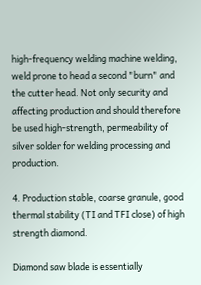high-frequency welding machine welding, weld prone to head a second "burn" and the cutter head. Not only security and affecting production and should therefore be used high-strength, permeability of silver solder for welding processing and production.

4. Production stable, coarse granule, good thermal stability (TI and TFI close) of high strength diamond.

Diamond saw blade is essentially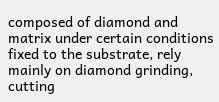composed of diamond and matrix under certain conditions fixed to the substrate, rely mainly on diamond grinding, cutting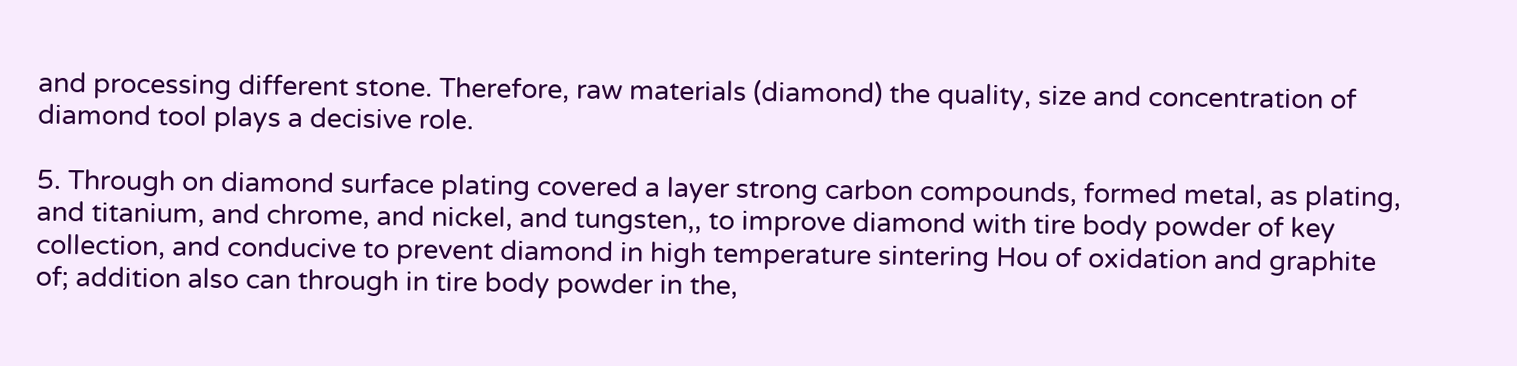and processing different stone. Therefore, raw materials (diamond) the quality, size and concentration of diamond tool plays a decisive role.

5. Through on diamond surface plating covered a layer strong carbon compounds, formed metal, as plating, and titanium, and chrome, and nickel, and tungsten,, to improve diamond with tire body powder of key collection, and conducive to prevent diamond in high temperature sintering Hou of oxidation and graphite of; addition also can through in tire body powder in the,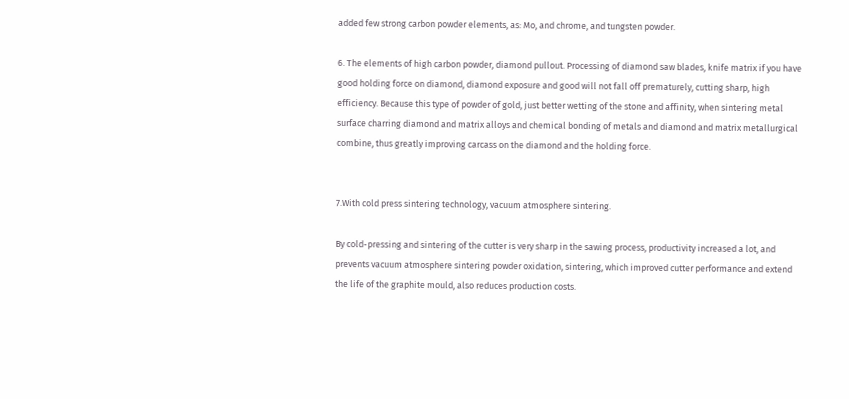added few strong carbon powder elements, as: Mo, and chrome, and tungsten powder.

6. The elements of high carbon powder, diamond pullout. Processing of diamond saw blades, knife matrix if you have good holding force on diamond, diamond exposure and good will not fall off prematurely, cutting sharp, high efficiency. Because this type of powder of gold, just better wetting of the stone and affinity, when sintering metal surface charring diamond and matrix alloys and chemical bonding of metals and diamond and matrix metallurgical combine, thus greatly improving carcass on the diamond and the holding force.


7.With cold press sintering technology, vacuum atmosphere sintering.

By cold-pressing and sintering of the cutter is very sharp in the sawing process, productivity increased a lot, and prevents vacuum atmosphere sintering powder oxidation, sintering, which improved cutter performance and extend the life of the graphite mould, also reduces production costs.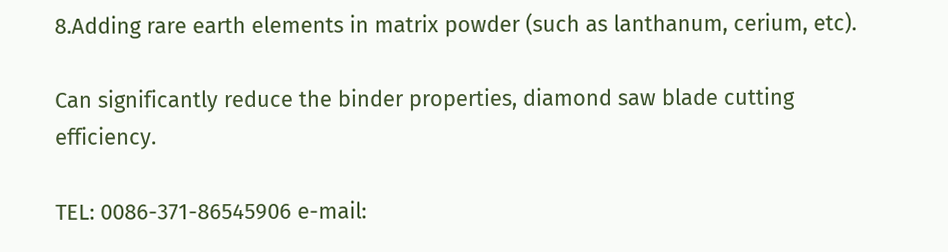8.Adding rare earth elements in matrix powder (such as lanthanum, cerium, etc).

Can significantly reduce the binder properties, diamond saw blade cutting efficiency.

TEL: 0086-371-86545906 e-mail: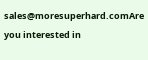sales@moresuperhard.comAre you interested in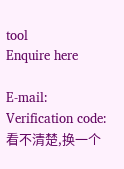tool
Enquire here

E-mail: Verification code:看不清楚,换一个